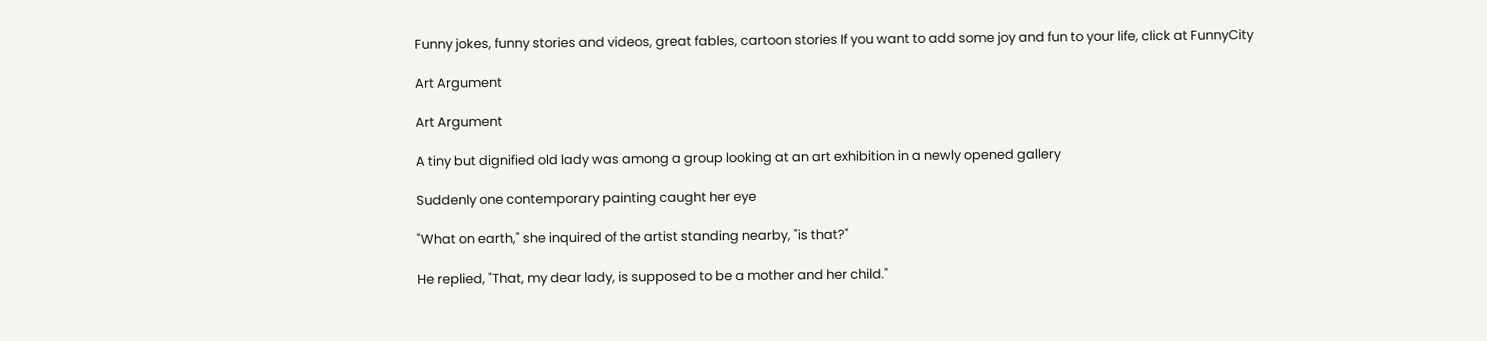Funny jokes, funny stories and videos, great fables, cartoon stories If you want to add some joy and fun to your life, click at FunnyCity

Art Argument

Art Argument

A tiny but dignified old lady was among a group looking at an art exhibition in a newly opened gallery

Suddenly one contemporary painting caught her eye

"What on earth," she inquired of the artist standing nearby, "is that?"

He replied, "That, my dear lady, is supposed to be a mother and her child."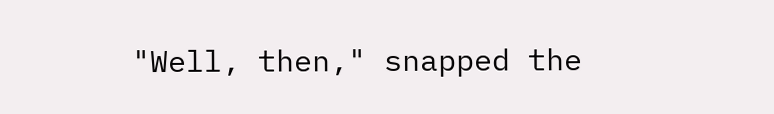"Well, then," snapped the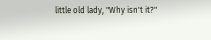little old lady, "Why isn't it?"